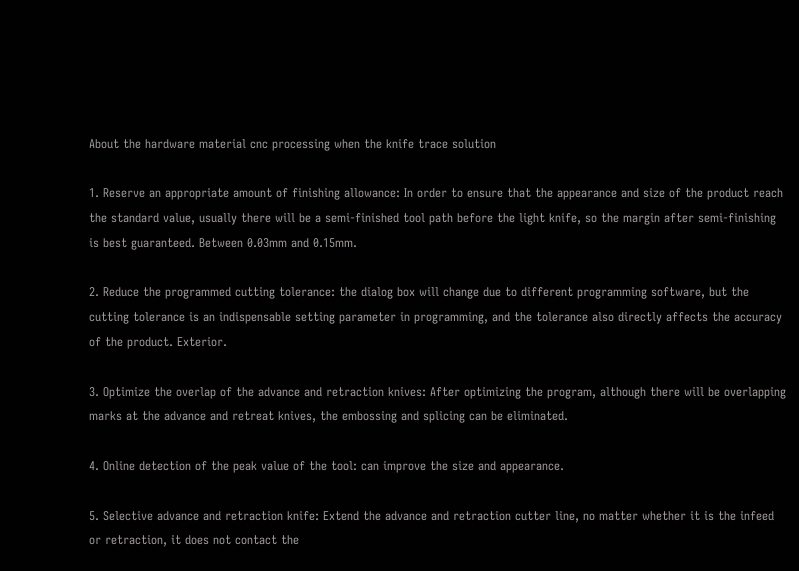About the hardware material cnc processing when the knife trace solution

1. Reserve an appropriate amount of finishing allowance: In order to ensure that the appearance and size of the product reach the standard value, usually there will be a semi-finished tool path before the light knife, so the margin after semi-finishing is best guaranteed. Between 0.03mm and 0.15mm.

2. Reduce the programmed cutting tolerance: the dialog box will change due to different programming software, but the cutting tolerance is an indispensable setting parameter in programming, and the tolerance also directly affects the accuracy of the product. Exterior.

3. Optimize the overlap of the advance and retraction knives: After optimizing the program, although there will be overlapping marks at the advance and retreat knives, the embossing and splicing can be eliminated.

4. Online detection of the peak value of the tool: can improve the size and appearance.

5. Selective advance and retraction knife: Extend the advance and retraction cutter line, no matter whether it is the infeed or retraction, it does not contact the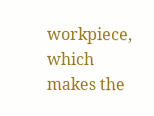workpiece, which makes the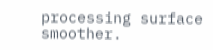processing surface smoother.